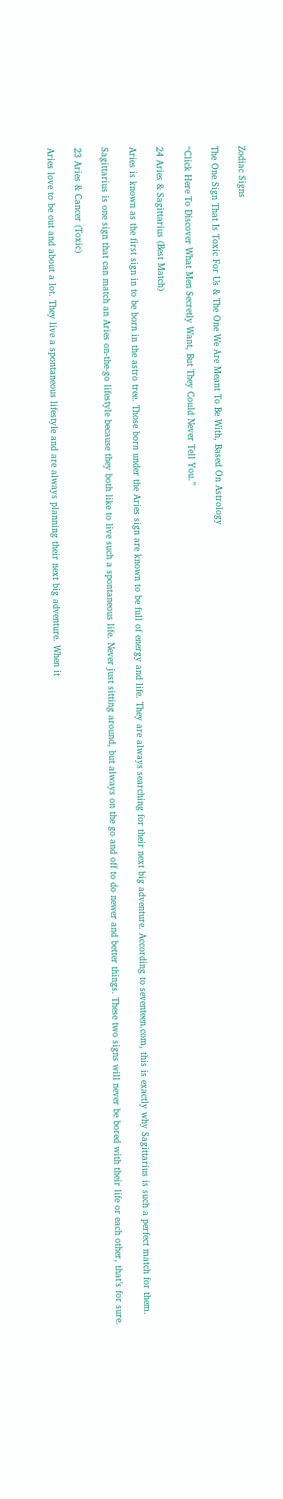Zodiac Signs

The One Sign That Is Toxic For Us & The One We Are Meant To Be With, Based On Astrology

“Click Here To Discover What Men Secretly Want, But They Could Never Tell You.”

24 Aries & Sagittarius (Best Match)

Aries is known as the first sign in to be born in the astro tree. Those born under the Aries sign are known to be full of energy and life. They are always searching for their next big adventure. According to seventeen.com, this is exactly why Sagittarius is such a perfect match for them.

Sagittarius is one sign that can match an Aries on-the-go lifestyle because they both like to live such a spontaneous life. Never just sitting around, but always on the go and off to do newer and better things. These two signs will never be bored with their life or each other, that’s for sure.

23 Aries & Cancer (Toxic)

Aries love to be out and about a lot. They live a spontaneous lifestyle and are always planning their next big adventure. When it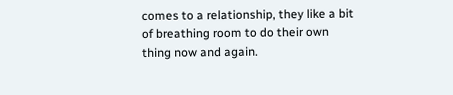comes to a relationship, they like a bit of breathing room to do their own thing now and again.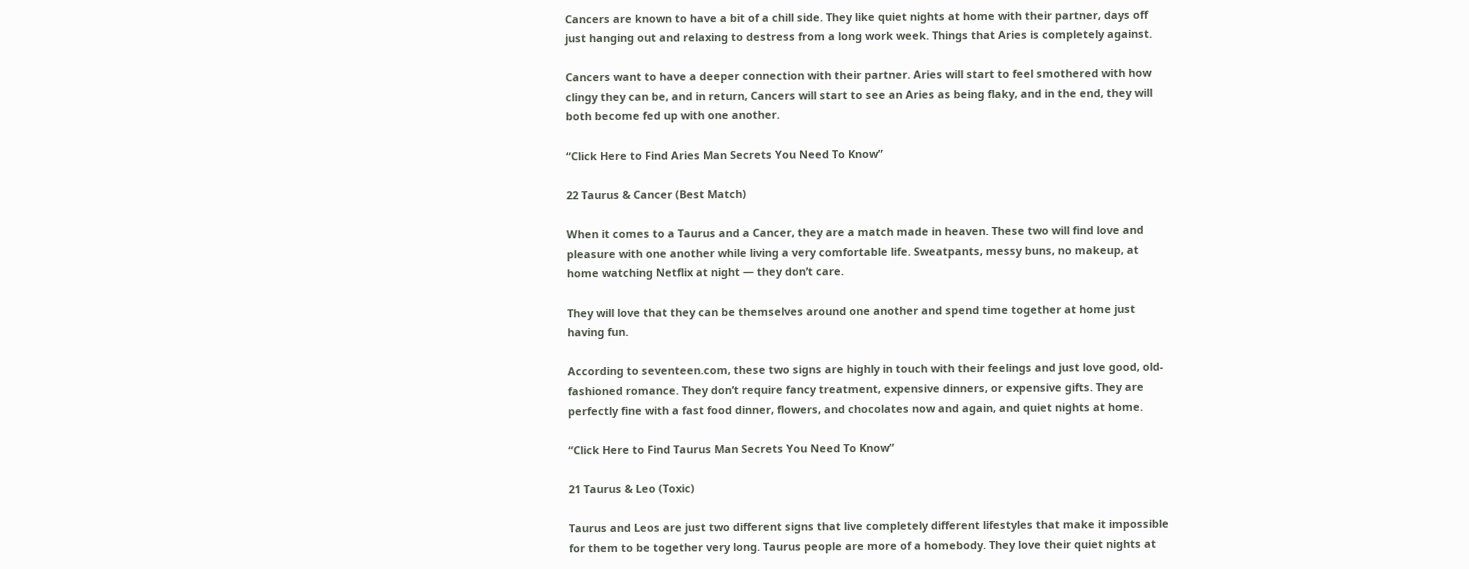Cancers are known to have a bit of a chill side. They like quiet nights at home with their partner, days off just hanging out and relaxing to destress from a long work week. Things that Aries is completely against.

Cancers want to have a deeper connection with their partner. Aries will start to feel smothered with how clingy they can be, and in return, Cancers will start to see an Aries as being flaky, and in the end, they will both become fed up with one another.

“Click Here to Find Aries Man Secrets You Need To Know”

22 Taurus & Cancer (Best Match)

When it comes to a Taurus and a Cancer, they are a match made in heaven. These two will find love and pleasure with one another while living a very comfortable life. Sweatpants, messy buns, no makeup, at home watching Netflix at night — they don’t care.

They will love that they can be themselves around one another and spend time together at home just having fun.

According to seventeen.com, these two signs are highly in touch with their feelings and just love good, old-fashioned romance. They don’t require fancy treatment, expensive dinners, or expensive gifts. They are perfectly fine with a fast food dinner, flowers, and chocolates now and again, and quiet nights at home.

“Click Here to Find Taurus Man Secrets You Need To Know”

21 Taurus & Leo (Toxic)

Taurus and Leos are just two different signs that live completely different lifestyles that make it impossible for them to be together very long. Taurus people are more of a homebody. They love their quiet nights at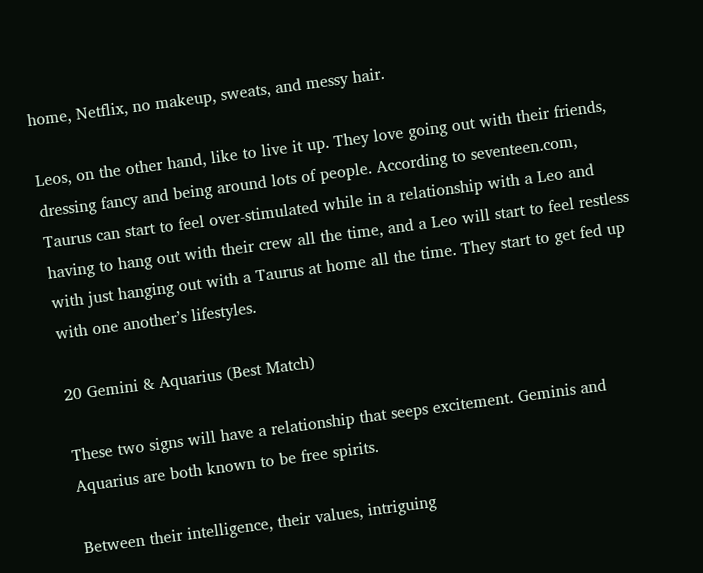home, Netflix, no makeup, sweats, and messy hair.

Leos, on the other hand, like to live it up. They love going out with their friends, dressing fancy and being around lots of people. According to seventeen.com, Taurus can start to feel over-stimulated while in a relationship with a Leo and having to hang out with their crew all the time, and a Leo will start to feel restless with just hanging out with a Taurus at home all the time. They start to get fed up with one another’s lifestyles.

20 Gemini & Aquarius (Best Match)

These two signs will have a relationship that seeps excitement. Geminis and Aquarius are both known to be free spirits.

Between their intelligence, their values, intriguing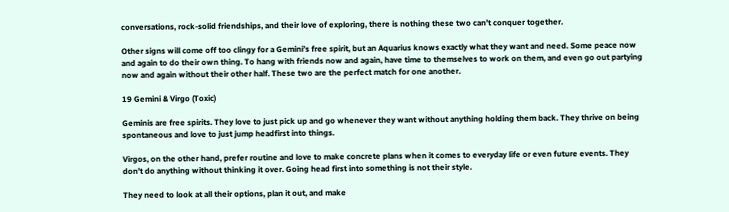conversations, rock-solid friendships, and their love of exploring, there is nothing these two can’t conquer together.

Other signs will come off too clingy for a Gemini’s free spirit, but an Aquarius knows exactly what they want and need. Some peace now and again to do their own thing. To hang with friends now and again, have time to themselves to work on them, and even go out partying now and again without their other half. These two are the perfect match for one another.

19 Gemini & Virgo (Toxic)

Geminis are free spirits. They love to just pick up and go whenever they want without anything holding them back. They thrive on being spontaneous and love to just jump headfirst into things.

Virgos, on the other hand, prefer routine and love to make concrete plans when it comes to everyday life or even future events. They don’t do anything without thinking it over. Going head first into something is not their style.

They need to look at all their options, plan it out, and make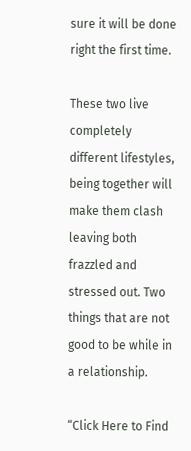sure it will be done right the first time.

These two live completely different lifestyles, being together will make them clash leaving both frazzled and stressed out. Two things that are not good to be while in a relationship.

“Click Here to Find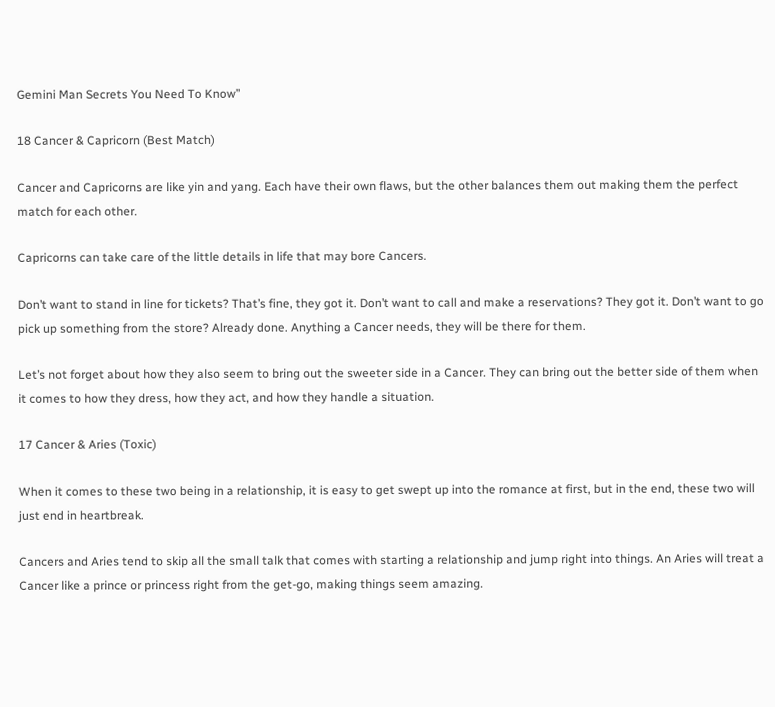Gemini Man Secrets You Need To Know”

18 Cancer & Capricorn (Best Match)

Cancer and Capricorns are like yin and yang. Each have their own flaws, but the other balances them out making them the perfect match for each other.

Capricorns can take care of the little details in life that may bore Cancers.

Don’t want to stand in line for tickets? That’s fine, they got it. Don’t want to call and make a reservations? They got it. Don’t want to go pick up something from the store? Already done. Anything a Cancer needs, they will be there for them.

Let’s not forget about how they also seem to bring out the sweeter side in a Cancer. They can bring out the better side of them when it comes to how they dress, how they act, and how they handle a situation.

17 Cancer & Aries (Toxic)

When it comes to these two being in a relationship, it is easy to get swept up into the romance at first, but in the end, these two will just end in heartbreak.

Cancers and Aries tend to skip all the small talk that comes with starting a relationship and jump right into things. An Aries will treat a Cancer like a prince or princess right from the get-go, making things seem amazing.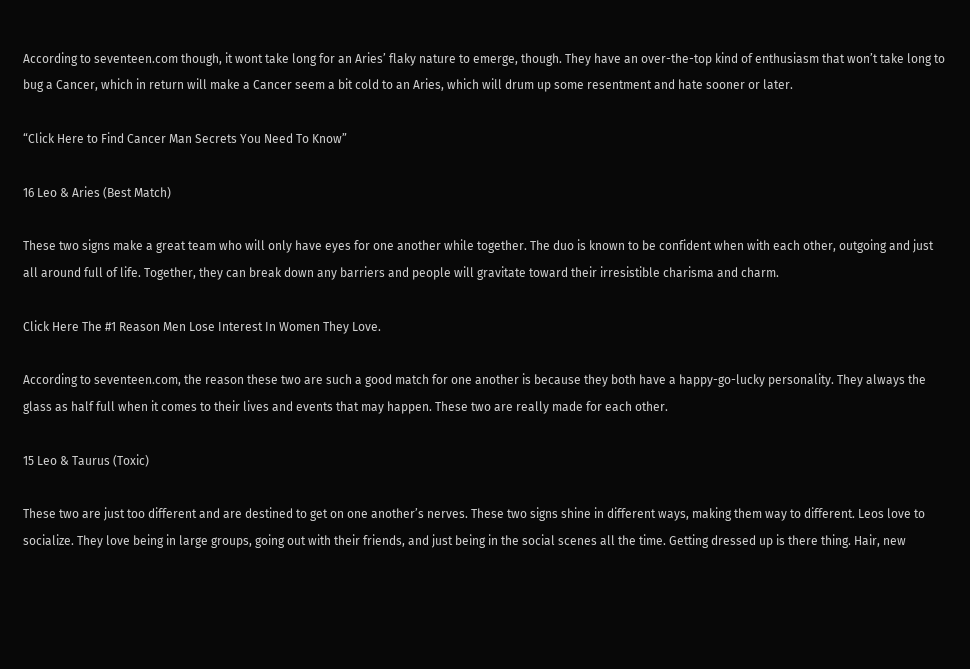According to seventeen.com though, it wont take long for an Aries’ flaky nature to emerge, though. They have an over-the-top kind of enthusiasm that won’t take long to bug a Cancer, which in return will make a Cancer seem a bit cold to an Aries, which will drum up some resentment and hate sooner or later.

“Click Here to Find Cancer Man Secrets You Need To Know”

16 Leo & Aries (Best Match)

These two signs make a great team who will only have eyes for one another while together. The duo is known to be confident when with each other, outgoing and just all around full of life. Together, they can break down any barriers and people will gravitate toward their irresistible charisma and charm.

Click Here The #1 Reason Men Lose Interest In Women They Love.

According to seventeen.com, the reason these two are such a good match for one another is because they both have a happy-go-lucky personality. They always the glass as half full when it comes to their lives and events that may happen. These two are really made for each other.

15 Leo & Taurus (Toxic)

These two are just too different and are destined to get on one another’s nerves. These two signs shine in different ways, making them way to different. Leos love to socialize. They love being in large groups, going out with their friends, and just being in the social scenes all the time. Getting dressed up is there thing. Hair, new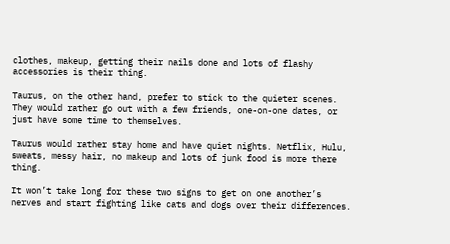clothes, makeup, getting their nails done and lots of flashy accessories is their thing.

Taurus, on the other hand, prefer to stick to the quieter scenes. They would rather go out with a few friends, one-on-one dates, or just have some time to themselves.

Taurus would rather stay home and have quiet nights. Netflix, Hulu, sweats, messy hair, no makeup and lots of junk food is more there thing.

It won’t take long for these two signs to get on one another’s nerves and start fighting like cats and dogs over their differences.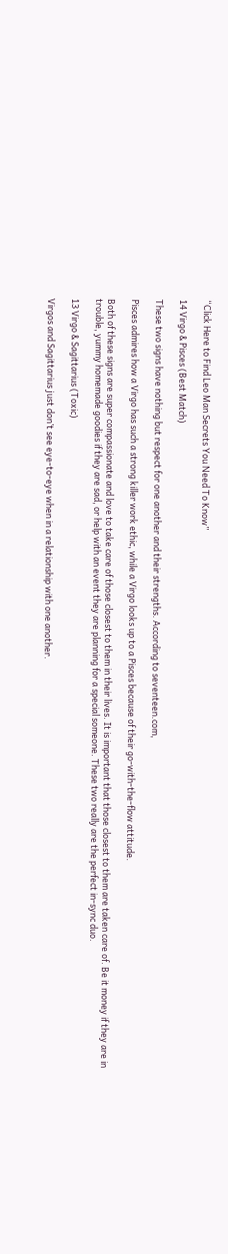“Click Here to Find Leo Man Secrets You Need To Know”

14 Virgo & Pisces (Best Match)

These two signs have nothing but respect for one another and their strengths. According to seventeen.com,

Pisces admires how a Virgo has such a strong killer work ethic, while a Virgo looks up to a Pisces because of their go-with-the-flow attitude.

Both of these signs are super compassionate and love to take care of those closest to them in their lives. It is important that those closest to them are taken care of. Be it money if they are in trouble, yummy homemade goodies if they are sad, or help with an event they are planning for a special someone. These two really are the perfect in-sync duo.

13 Virgo & Sagittarius (Toxic)

Virgos and Sagittarius just don’t see eye-to-eye when in a relationship with one another.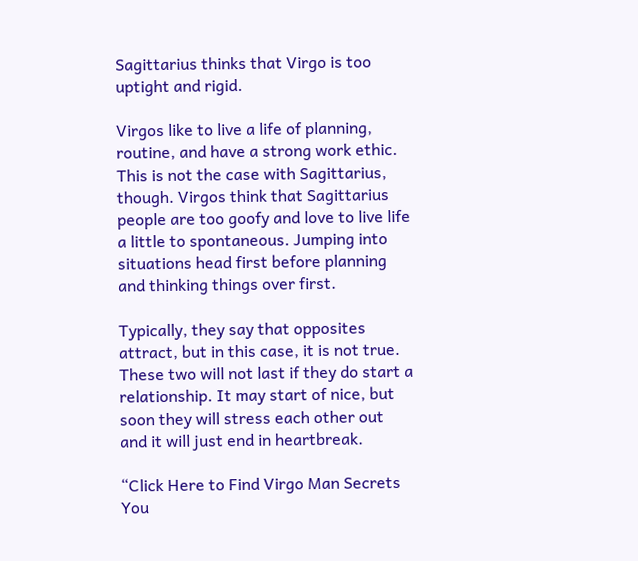Sagittarius thinks that Virgo is too uptight and rigid.

Virgos like to live a life of planning, routine, and have a strong work ethic. This is not the case with Sagittarius, though. Virgos think that Sagittarius people are too goofy and love to live life a little to spontaneous. Jumping into situations head first before planning and thinking things over first.

Typically, they say that opposites attract, but in this case, it is not true. These two will not last if they do start a relationship. It may start of nice, but soon they will stress each other out and it will just end in heartbreak.

“Click Here to Find Virgo Man Secrets You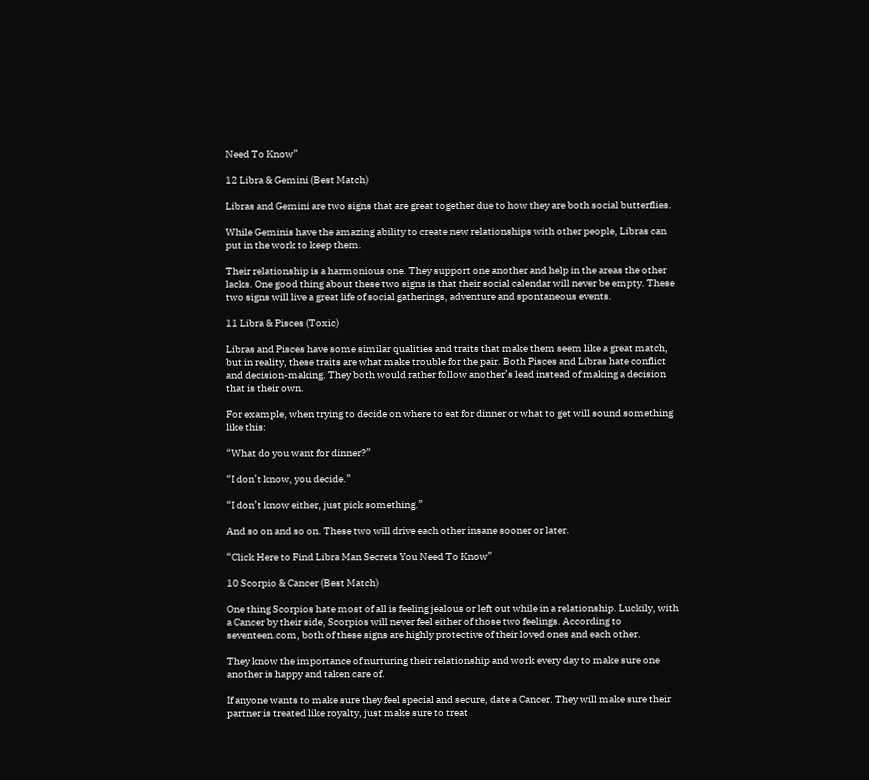Need To Know”

12 Libra & Gemini (Best Match)

Libras and Gemini are two signs that are great together due to how they are both social butterflies.

While Geminis have the amazing ability to create new relationships with other people, Libras can put in the work to keep them.

Their relationship is a harmonious one. They support one another and help in the areas the other lacks. One good thing about these two signs is that their social calendar will never be empty. These two signs will live a great life of social gatherings, adventure and spontaneous events.

11 Libra & Pisces (Toxic)

Libras and Pisces have some similar qualities and traits that make them seem like a great match, but in reality, these traits are what make trouble for the pair. Both Pisces and Libras hate conflict and decision-making. They both would rather follow another’s lead instead of making a decision that is their own.

For example, when trying to decide on where to eat for dinner or what to get will sound something like this:

“What do you want for dinner?”

“I don’t know, you decide.”

“I don’t know either, just pick something.”

And so on and so on. These two will drive each other insane sooner or later.

“Click Here to Find Libra Man Secrets You Need To Know”

10 Scorpio & Cancer (Best Match)

One thing Scorpios hate most of all is feeling jealous or left out while in a relationship. Luckily, with a Cancer by their side, Scorpios will never feel either of those two feelings. According to seventeen.com, both of these signs are highly protective of their loved ones and each other.

They know the importance of nurturing their relationship and work every day to make sure one another is happy and taken care of.

If anyone wants to make sure they feel special and secure, date a Cancer. They will make sure their partner is treated like royalty, just make sure to treat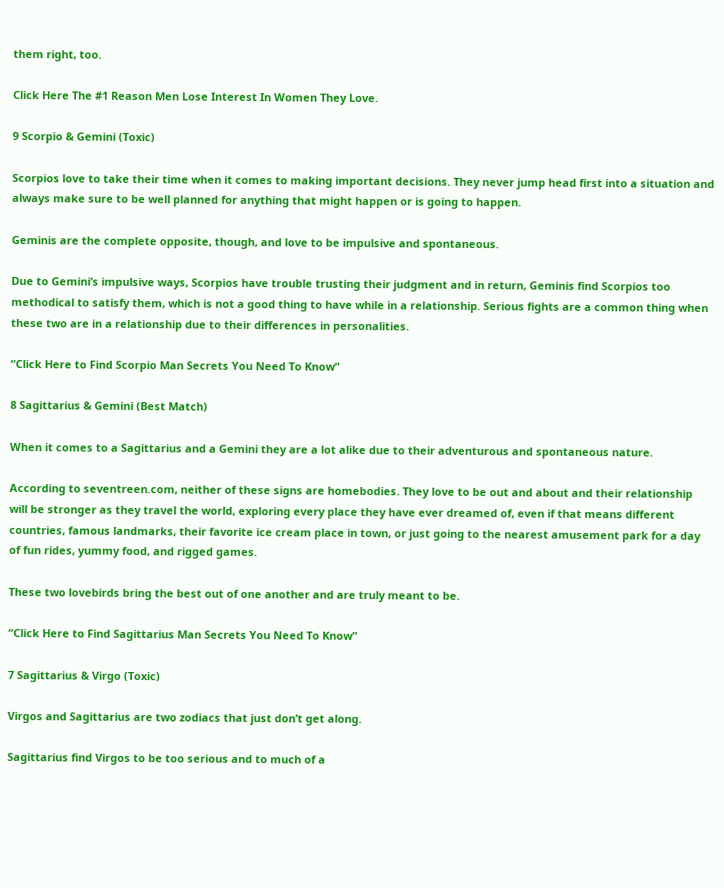them right, too.

Click Here The #1 Reason Men Lose Interest In Women They Love.

9 Scorpio & Gemini (Toxic)

Scorpios love to take their time when it comes to making important decisions. They never jump head first into a situation and always make sure to be well planned for anything that might happen or is going to happen.

Geminis are the complete opposite, though, and love to be impulsive and spontaneous.

Due to Gemini’s impulsive ways, Scorpios have trouble trusting their judgment and in return, Geminis find Scorpios too methodical to satisfy them, which is not a good thing to have while in a relationship. Serious fights are a common thing when these two are in a relationship due to their differences in personalities.

“Click Here to Find Scorpio Man Secrets You Need To Know”

8 Sagittarius & Gemini (Best Match)

When it comes to a Sagittarius and a Gemini they are a lot alike due to their adventurous and spontaneous nature.

According to seventreen.com, neither of these signs are homebodies. They love to be out and about and their relationship will be stronger as they travel the world, exploring every place they have ever dreamed of, even if that means different countries, famous landmarks, their favorite ice cream place in town, or just going to the nearest amusement park for a day of fun rides, yummy food, and rigged games.

These two lovebirds bring the best out of one another and are truly meant to be.

“Click Here to Find Sagittarius Man Secrets You Need To Know”

7 Sagittarius & Virgo (Toxic)

Virgos and Sagittarius are two zodiacs that just don’t get along.

Sagittarius find Virgos to be too serious and to much of a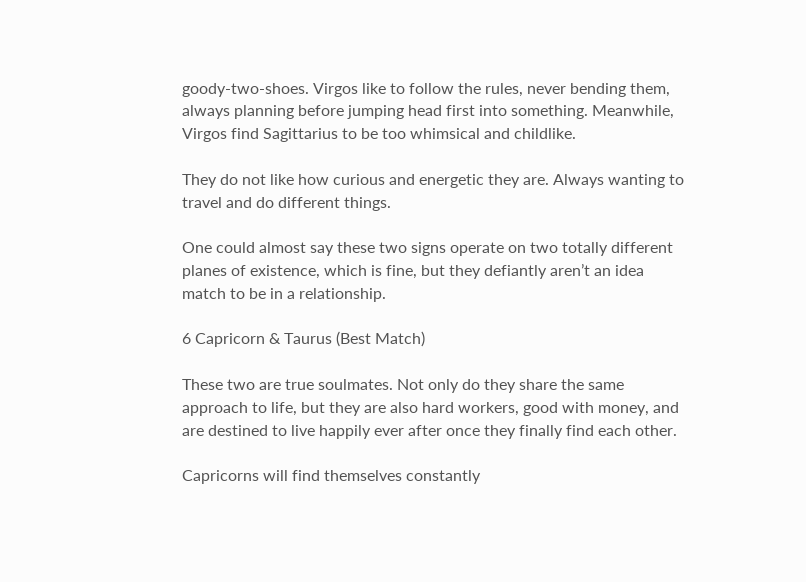goody-two-shoes. Virgos like to follow the rules, never bending them, always planning before jumping head first into something. Meanwhile, Virgos find Sagittarius to be too whimsical and childlike.

They do not like how curious and energetic they are. Always wanting to travel and do different things.

One could almost say these two signs operate on two totally different planes of existence, which is fine, but they defiantly aren’t an idea match to be in a relationship.

6 Capricorn & Taurus (Best Match)

These two are true soulmates. Not only do they share the same approach to life, but they are also hard workers, good with money, and are destined to live happily ever after once they finally find each other.

Capricorns will find themselves constantly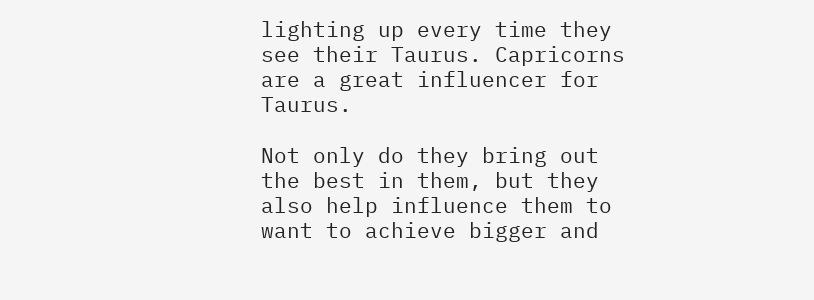lighting up every time they see their Taurus. Capricorns are a great influencer for Taurus.

Not only do they bring out the best in them, but they also help influence them to want to achieve bigger and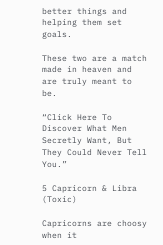better things and helping them set goals.

These two are a match made in heaven and are truly meant to be.

“Click Here To Discover What Men Secretly Want, But They Could Never Tell You.”

5 Capricorn & Libra (Toxic)

Capricorns are choosy when it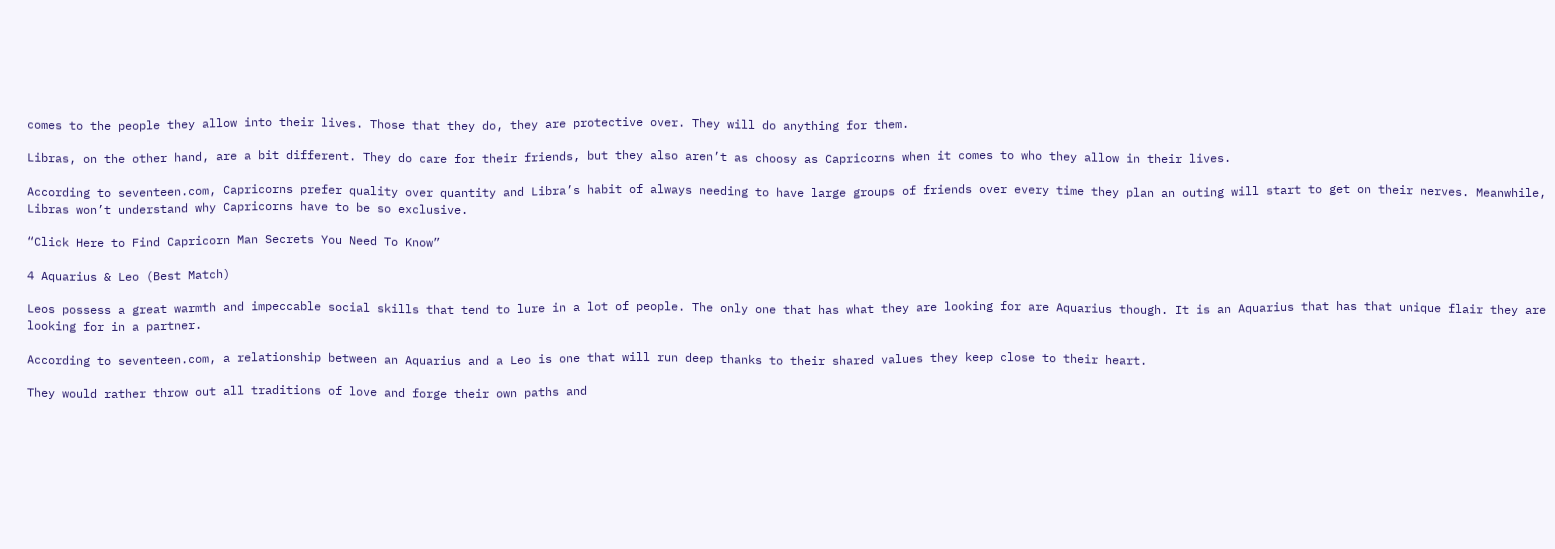comes to the people they allow into their lives. Those that they do, they are protective over. They will do anything for them.

Libras, on the other hand, are a bit different. They do care for their friends, but they also aren’t as choosy as Capricorns when it comes to who they allow in their lives.

According to seventeen.com, Capricorns prefer quality over quantity and Libra’s habit of always needing to have large groups of friends over every time they plan an outing will start to get on their nerves. Meanwhile, Libras won’t understand why Capricorns have to be so exclusive.

“Click Here to Find Capricorn Man Secrets You Need To Know”

4 Aquarius & Leo (Best Match)

Leos possess a great warmth and impeccable social skills that tend to lure in a lot of people. The only one that has what they are looking for are Aquarius though. It is an Aquarius that has that unique flair they are looking for in a partner.

According to seventeen.com, a relationship between an Aquarius and a Leo is one that will run deep thanks to their shared values they keep close to their heart.

They would rather throw out all traditions of love and forge their own paths and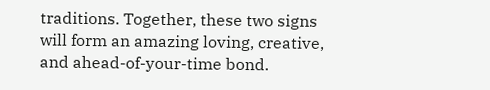traditions. Together, these two signs will form an amazing loving, creative, and ahead-of-your-time bond.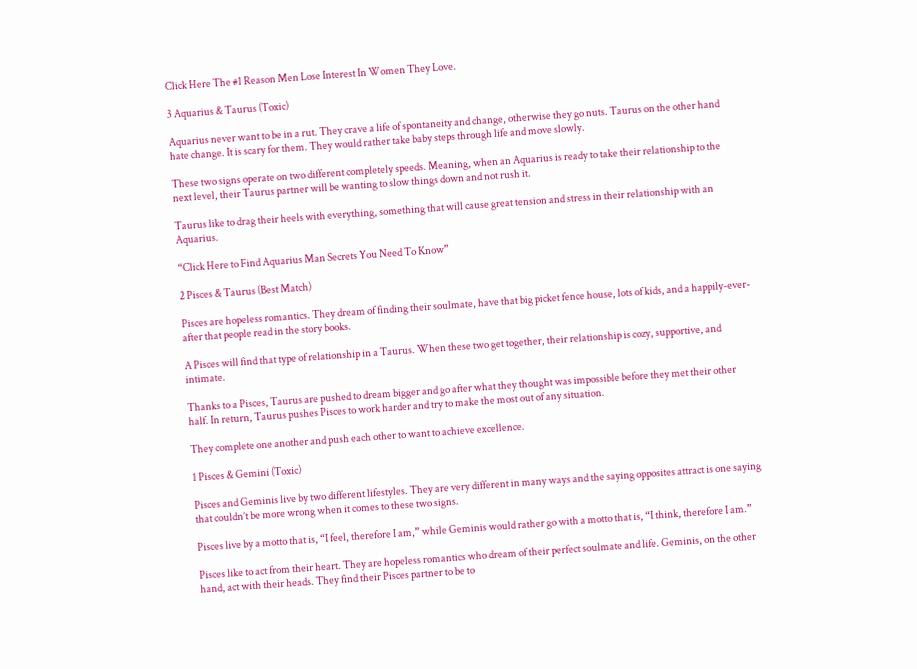Click Here The #1 Reason Men Lose Interest In Women They Love.

3 Aquarius & Taurus (Toxic)

Aquarius never want to be in a rut. They crave a life of spontaneity and change, otherwise they go nuts. Taurus on the other hand hate change. It is scary for them. They would rather take baby steps through life and move slowly.

These two signs operate on two different completely speeds. Meaning, when an Aquarius is ready to take their relationship to the next level, their Taurus partner will be wanting to slow things down and not rush it.

Taurus like to drag their heels with everything, something that will cause great tension and stress in their relationship with an Aquarius.

“Click Here to Find Aquarius Man Secrets You Need To Know”

2 Pisces & Taurus (Best Match)

Pisces are hopeless romantics. They dream of finding their soulmate, have that big picket fence house, lots of kids, and a happily-ever-after that people read in the story books.

A Pisces will find that type of relationship in a Taurus. When these two get together, their relationship is cozy, supportive, and intimate.

Thanks to a Pisces, Taurus are pushed to dream bigger and go after what they thought was impossible before they met their other half. In return, Taurus pushes Pisces to work harder and try to make the most out of any situation.

They complete one another and push each other to want to achieve excellence.

1 Pisces & Gemini (Toxic)

Pisces and Geminis live by two different lifestyles. They are very different in many ways and the saying opposites attract is one saying that couldn’t be more wrong when it comes to these two signs.

Pisces live by a motto that is, “I feel, therefore I am,” while Geminis would rather go with a motto that is, “I think, therefore I am.”

Pisces like to act from their heart. They are hopeless romantics who dream of their perfect soulmate and life. Geminis, on the other hand, act with their heads. They find their Pisces partner to be to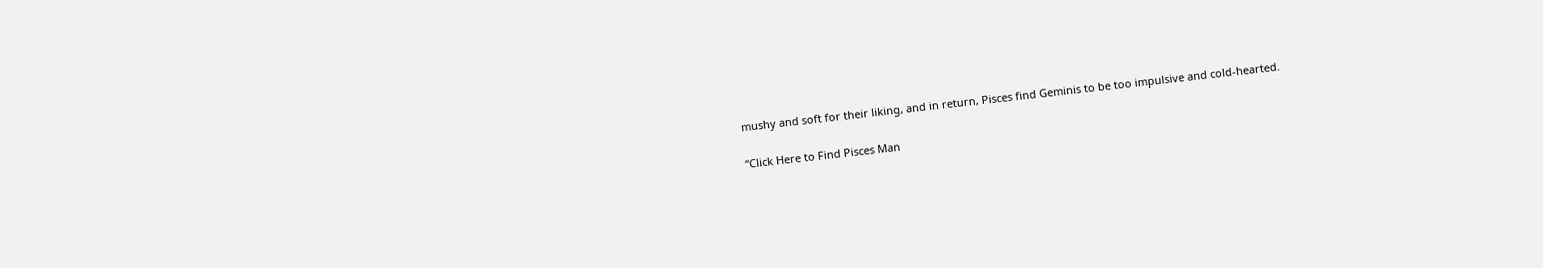mushy and soft for their liking, and in return, Pisces find Geminis to be too impulsive and cold-hearted.

“Click Here to Find Pisces Man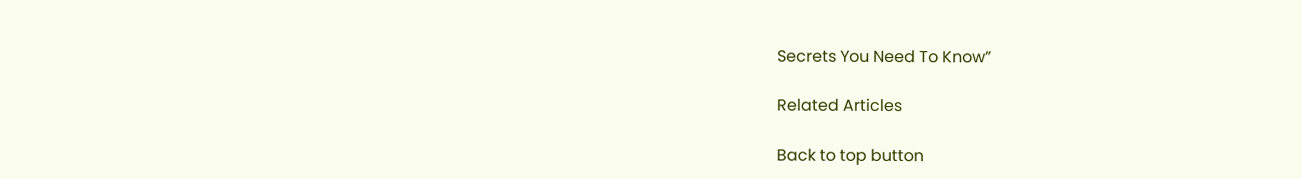Secrets You Need To Know”

Related Articles

Back to top button